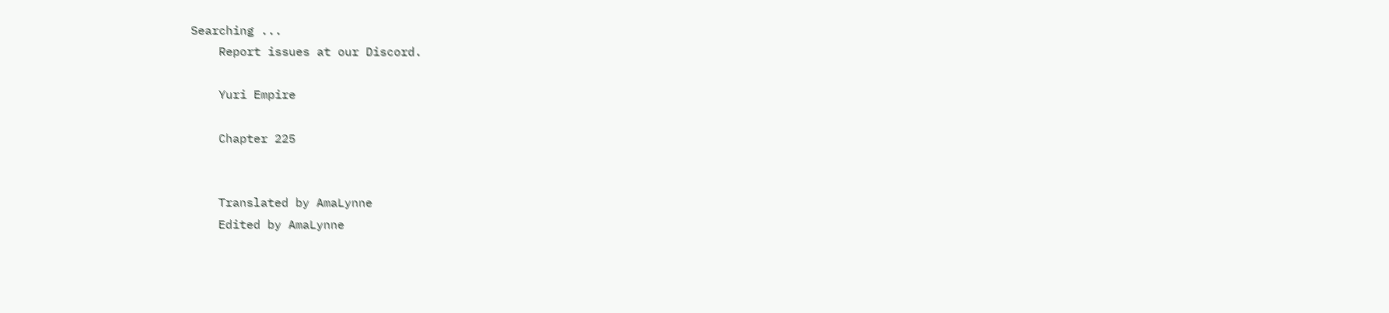Searching ...
    Report issues at our Discord.

    Yuri Empire

    Chapter 225


    Translated by AmaLynne
    Edited by AmaLynne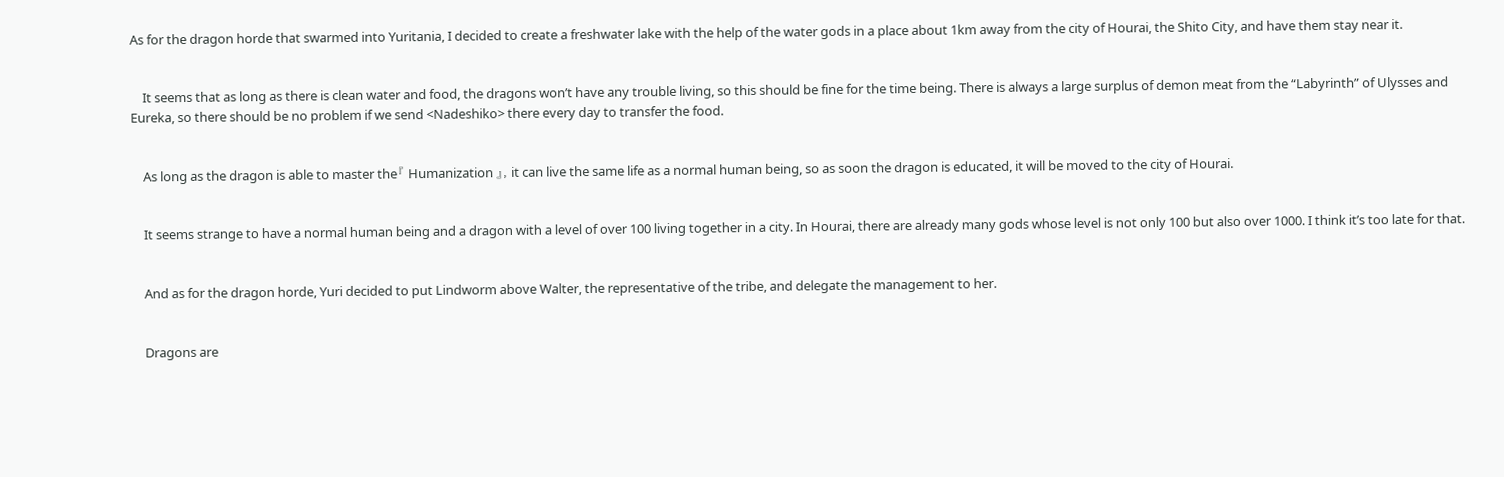As for the dragon horde that swarmed into Yuritania, I decided to create a freshwater lake with the help of the water gods in a place about 1km away from the city of Hourai, the Shito City, and have them stay near it.


    It seems that as long as there is clean water and food, the dragons won’t have any trouble living, so this should be fine for the time being. There is always a large surplus of demon meat from the “Labyrinth” of Ulysses and Eureka, so there should be no problem if we send <Nadeshiko> there every day to transfer the food.


    As long as the dragon is able to master the『 Humanization 』, it can live the same life as a normal human being, so as soon the dragon is educated, it will be moved to the city of Hourai.


    It seems strange to have a normal human being and a dragon with a level of over 100 living together in a city. In Hourai, there are already many gods whose level is not only 100 but also over 1000. I think it’s too late for that.


    And as for the dragon horde, Yuri decided to put Lindworm above Walter, the representative of the tribe, and delegate the management to her.


    Dragons are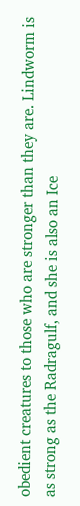obedient creatures to those who are stronger than they are. Lindworm is as strong as the Radragulf, and she is also an Ice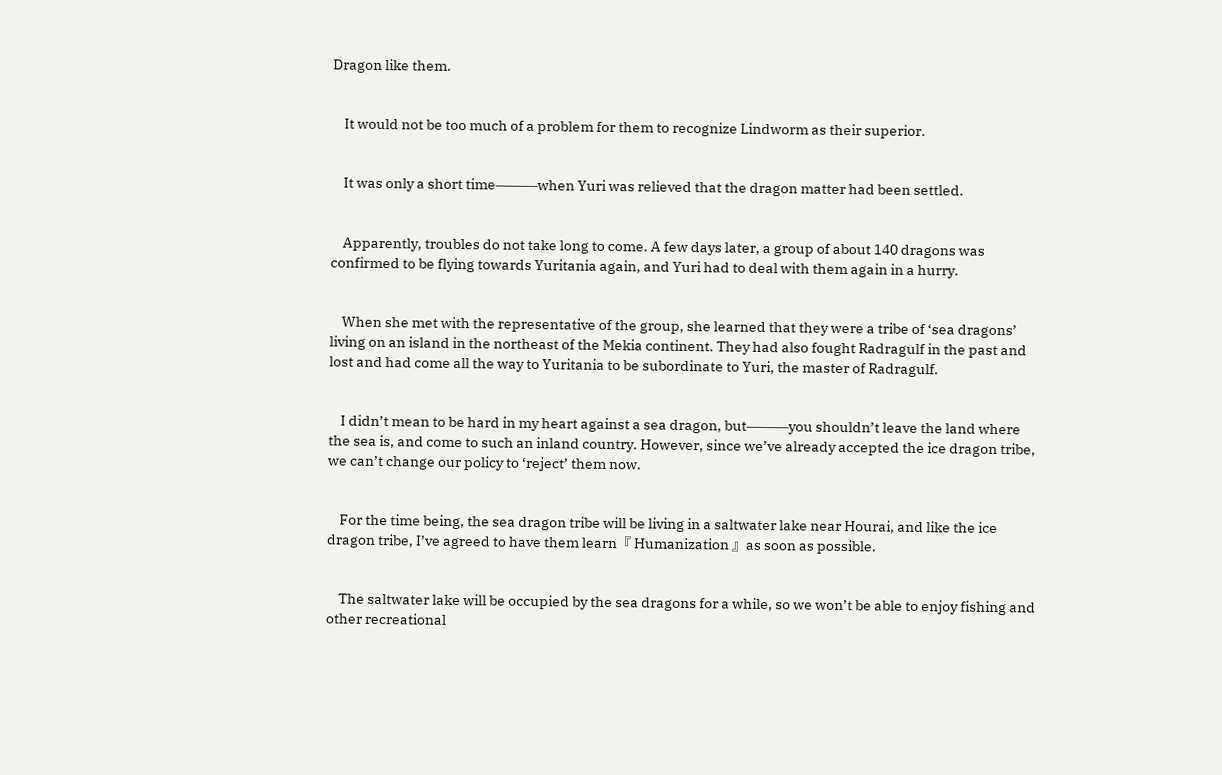Dragon like them.


    It would not be too much of a problem for them to recognize Lindworm as their superior.


    It was only a short time―――when Yuri was relieved that the dragon matter had been settled.


    Apparently, troubles do not take long to come. A few days later, a group of about 140 dragons was confirmed to be flying towards Yuritania again, and Yuri had to deal with them again in a hurry.


    When she met with the representative of the group, she learned that they were a tribe of ‘sea dragons’ living on an island in the northeast of the Mekia continent. They had also fought Radragulf in the past and lost and had come all the way to Yuritania to be subordinate to Yuri, the master of Radragulf.


    I didn’t mean to be hard in my heart against a sea dragon, but―――you shouldn’t leave the land where the sea is, and come to such an inland country. However, since we’ve already accepted the ice dragon tribe, we can’t change our policy to ‘reject’ them now.


    For the time being, the sea dragon tribe will be living in a saltwater lake near Hourai, and like the ice dragon tribe, I’ve agreed to have them learn『 Humanization 』as soon as possible.


    The saltwater lake will be occupied by the sea dragons for a while, so we won’t be able to enjoy fishing and other recreational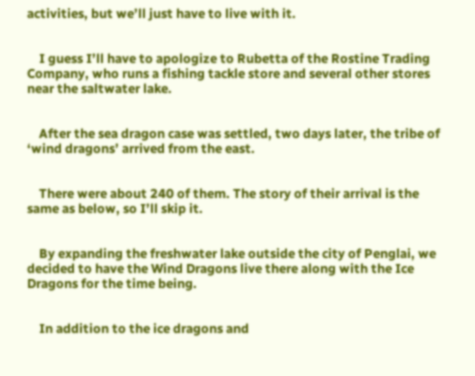activities, but we’ll just have to live with it.


    I guess I’ll have to apologize to Rubetta of the Rostine Trading Company, who runs a fishing tackle store and several other stores near the saltwater lake.


    After the sea dragon case was settled, two days later, the tribe of ‘wind dragons’ arrived from the east.


    There were about 240 of them. The story of their arrival is the same as below, so I’ll skip it.


    By expanding the freshwater lake outside the city of Penglai, we decided to have the Wind Dragons live there along with the Ice Dragons for the time being.


    In addition to the ice dragons and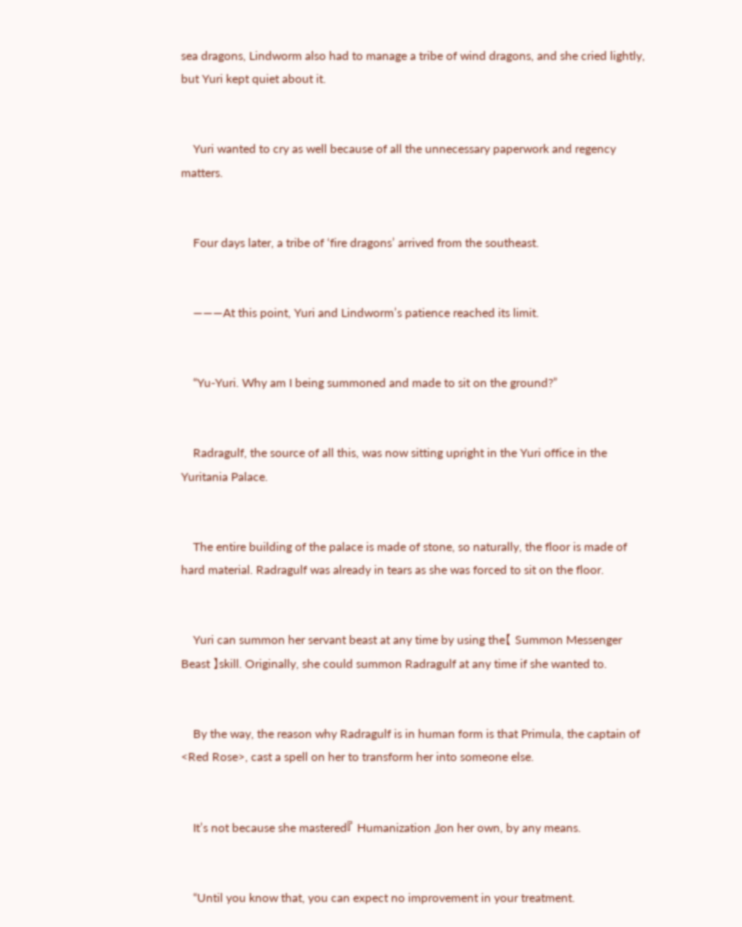sea dragons, Lindworm also had to manage a tribe of wind dragons, and she cried lightly, but Yuri kept quiet about it.


    Yuri wanted to cry as well because of all the unnecessary paperwork and regency matters.


    Four days later, a tribe of ‘fire dragons’ arrived from the southeast.


    ―――At this point, Yuri and Lindworm’s patience reached its limit.


    “Yu-Yuri. Why am I being summoned and made to sit on the ground?”


    Radragulf, the source of all this, was now sitting upright in the Yuri office in the Yuritania Palace.


    The entire building of the palace is made of stone, so naturally, the floor is made of hard material. Radragulf was already in tears as she was forced to sit on the floor.


    Yuri can summon her servant beast at any time by using the【 Summon Messenger Beast 】skill. Originally, she could summon Radragulf at any time if she wanted to.


    By the way, the reason why Radragulf is in human form is that Primula, the captain of <Red Rose>, cast a spell on her to transform her into someone else.


    It’s not because she mastered『 Humanization 』on her own, by any means.


    “Until you know that, you can expect no improvement in your treatment.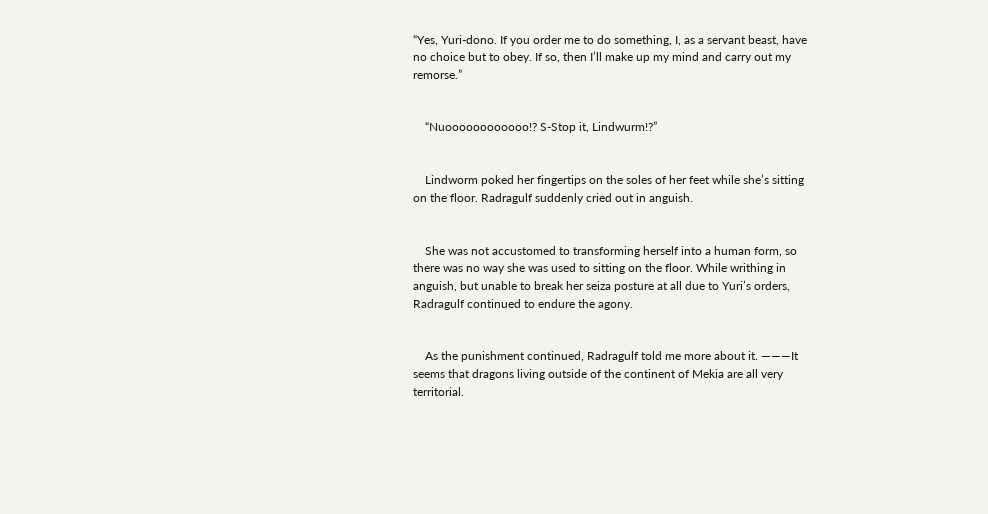“Yes, Yuri-dono. If you order me to do something, I, as a servant beast, have no choice but to obey. If so, then I’ll make up my mind and carry out my remorse.”


    “Nuoooooooooooo!? S-Stop it, Lindwurm!?”


    Lindworm poked her fingertips on the soles of her feet while she’s sitting on the floor. Radragulf suddenly cried out in anguish.


    She was not accustomed to transforming herself into a human form, so there was no way she was used to sitting on the floor. While writhing in anguish, but unable to break her seiza posture at all due to Yuri’s orders, Radragulf continued to endure the agony.


    As the punishment continued, Radragulf told me more about it. ―――It seems that dragons living outside of the continent of Mekia are all very territorial.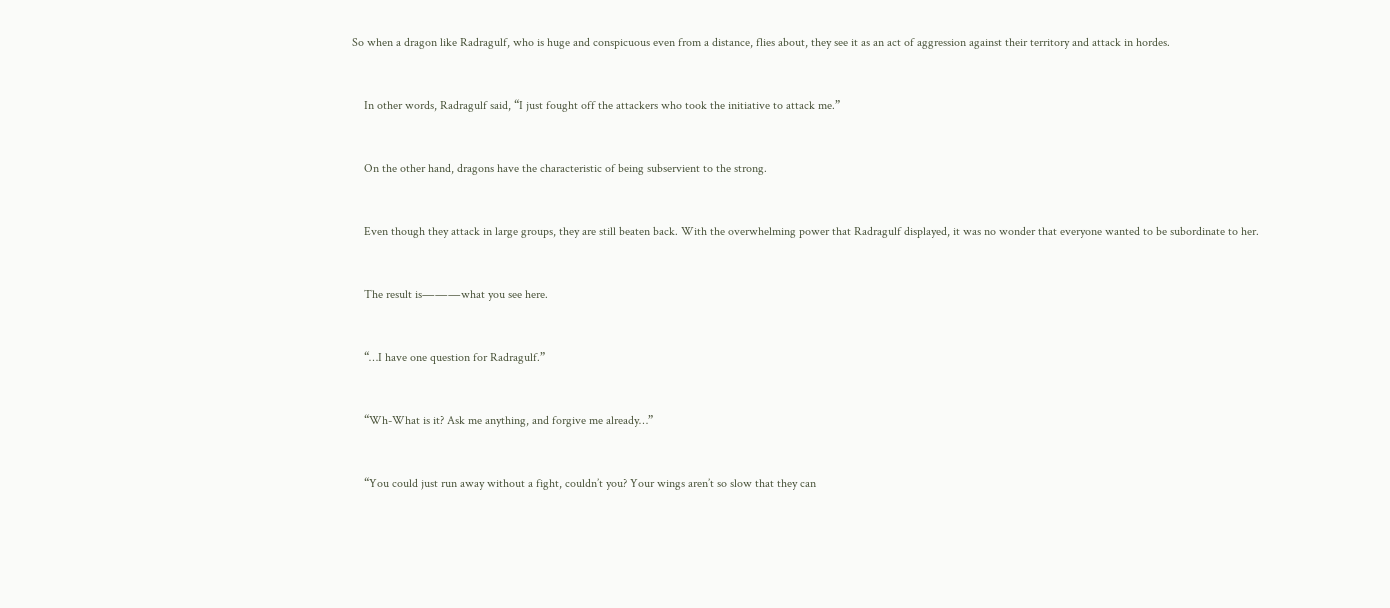So when a dragon like Radragulf, who is huge and conspicuous even from a distance, flies about, they see it as an act of aggression against their territory and attack in hordes.


    In other words, Radragulf said, “I just fought off the attackers who took the initiative to attack me.”


    On the other hand, dragons have the characteristic of being subservient to the strong.


    Even though they attack in large groups, they are still beaten back. With the overwhelming power that Radragulf displayed, it was no wonder that everyone wanted to be subordinate to her.


    The result is―――what you see here.


    “…I have one question for Radragulf.”


    “Wh-What is it? Ask me anything, and forgive me already…”


    “You could just run away without a fight, couldn’t you? Your wings aren’t so slow that they can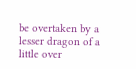be overtaken by a lesser dragon of a little over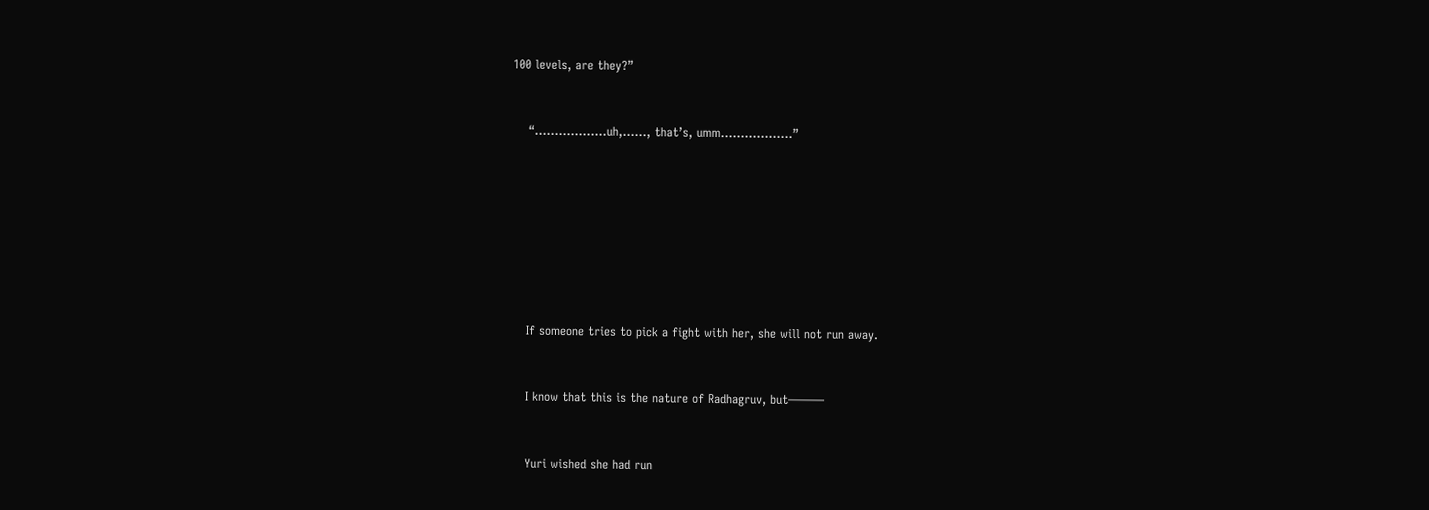100 levels, are they?”


    “………………uh,……, that’s, umm………………”








    If someone tries to pick a fight with her, she will not run away.


    I know that this is the nature of Radhagruv, but―――


    Yuri wished she had run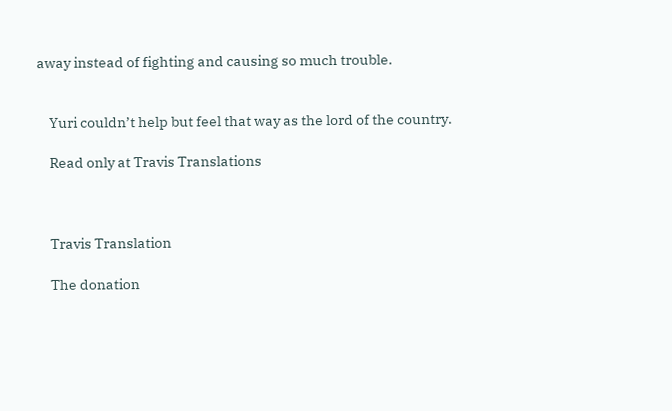away instead of fighting and causing so much trouble.


    Yuri couldn’t help but feel that way as the lord of the country.

    Read only at Travis Translations



    Travis Translation

    The donation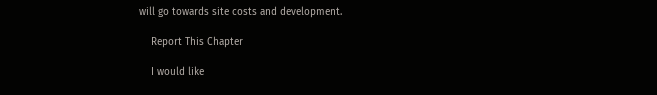will go towards site costs and development.

    Report This Chapter

    I would like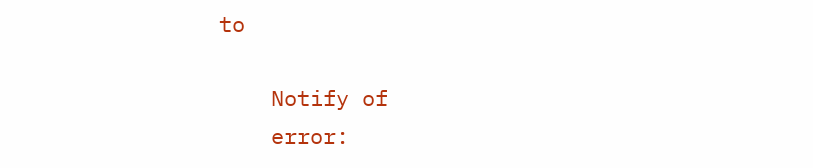to

    Notify of
    error: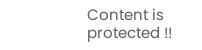Content is protected !!